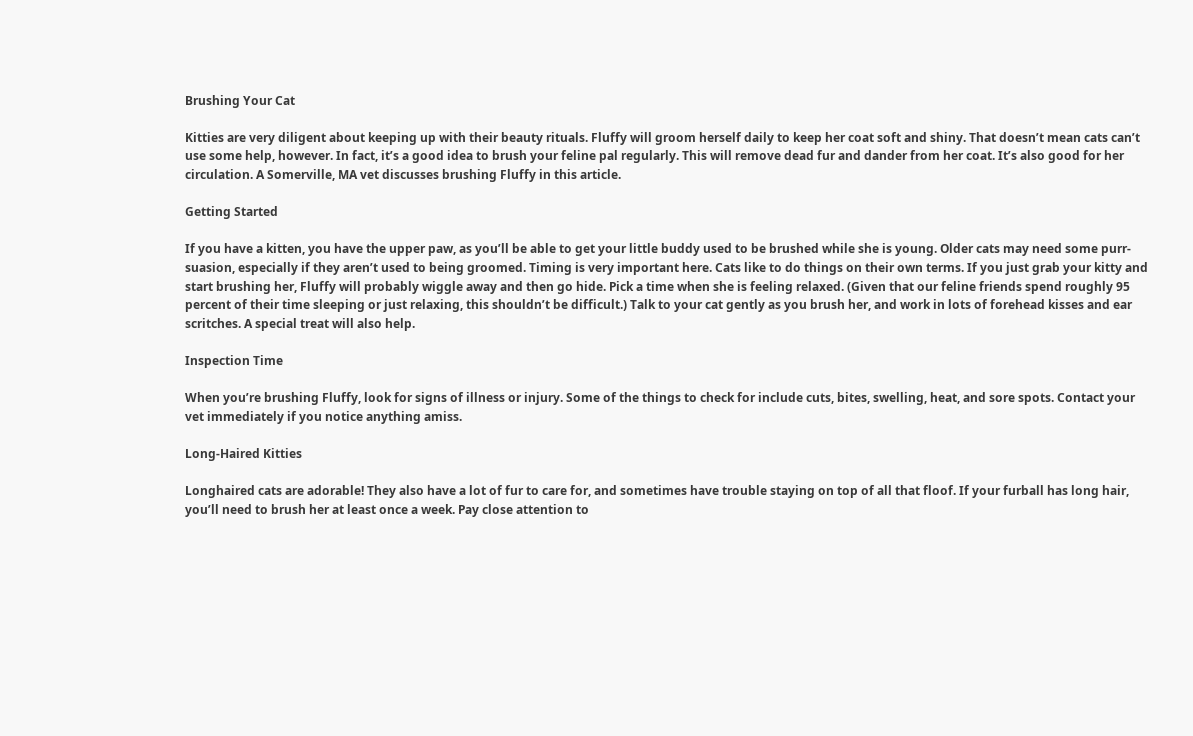Brushing Your Cat

Kitties are very diligent about keeping up with their beauty rituals. Fluffy will groom herself daily to keep her coat soft and shiny. That doesn’t mean cats can’t use some help, however. In fact, it’s a good idea to brush your feline pal regularly. This will remove dead fur and dander from her coat. It’s also good for her circulation. A Somerville, MA vet discusses brushing Fluffy in this article.

Getting Started

If you have a kitten, you have the upper paw, as you’ll be able to get your little buddy used to be brushed while she is young. Older cats may need some purr-suasion, especially if they aren’t used to being groomed. Timing is very important here. Cats like to do things on their own terms. If you just grab your kitty and start brushing her, Fluffy will probably wiggle away and then go hide. Pick a time when she is feeling relaxed. (Given that our feline friends spend roughly 95 percent of their time sleeping or just relaxing, this shouldn’t be difficult.) Talk to your cat gently as you brush her, and work in lots of forehead kisses and ear scritches. A special treat will also help.

Inspection Time

When you’re brushing Fluffy, look for signs of illness or injury. Some of the things to check for include cuts, bites, swelling, heat, and sore spots. Contact your vet immediately if you notice anything amiss.

Long-Haired Kitties

Longhaired cats are adorable! They also have a lot of fur to care for, and sometimes have trouble staying on top of all that floof. If your furball has long hair, you’ll need to brush her at least once a week. Pay close attention to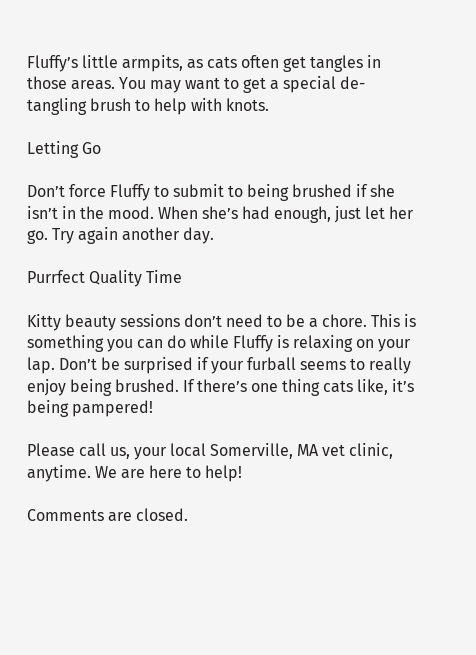Fluffy’s little armpits, as cats often get tangles in those areas. You may want to get a special de-tangling brush to help with knots.

Letting Go

Don’t force Fluffy to submit to being brushed if she isn’t in the mood. When she’s had enough, just let her go. Try again another day.

Purrfect Quality Time

Kitty beauty sessions don’t need to be a chore. This is something you can do while Fluffy is relaxing on your lap. Don’t be surprised if your furball seems to really enjoy being brushed. If there’s one thing cats like, it’s being pampered!

Please call us, your local Somerville, MA vet clinic, anytime. We are here to help!

Comments are closed.